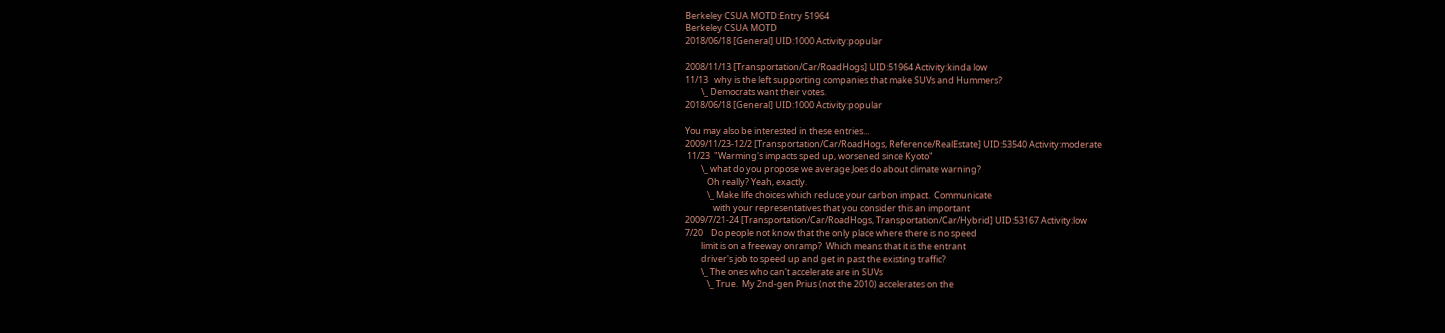Berkeley CSUA MOTD:Entry 51964
Berkeley CSUA MOTD
2018/06/18 [General] UID:1000 Activity:popular

2008/11/13 [Transportation/Car/RoadHogs] UID:51964 Activity:kinda low
11/13   why is the left supporting companies that make SUVs and Hummers?
        \_ Democrats want their votes.
2018/06/18 [General] UID:1000 Activity:popular

You may also be interested in these entries...
2009/11/23-12/2 [Transportation/Car/RoadHogs, Reference/RealEstate] UID:53540 Activity:moderate
 11/23  "Warming's impacts sped up, worsened since Kyoto"
        \_ what do you propose we average Joes do about climate warning?
           Oh really? Yeah, exactly.
           \_ Make life choices which reduce your carbon impact.  Communicate
              with your representatives that you consider this an important
2009/7/21-24 [Transportation/Car/RoadHogs, Transportation/Car/Hybrid] UID:53167 Activity:low
7/20    Do people not know that the only place where there is no speed
        limit is on a freeway onramp?  Which means that it is the entrant
        driver's job to speed up and get in past the existing traffic?
        \_ The ones who can't accelerate are in SUVs
           \_ True.  My 2nd-gen Prius (not the 2010) accelerates on the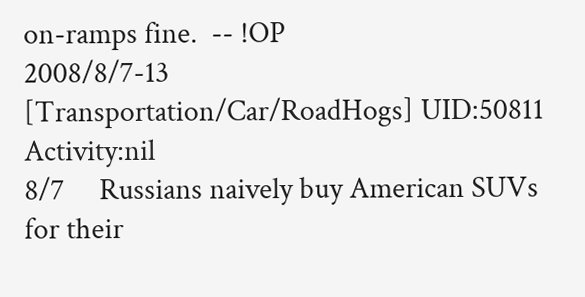on-ramps fine.  -- !OP
2008/8/7-13 [Transportation/Car/RoadHogs] UID:50811 Activity:nil
8/7     Russians naively buy American SUVs for their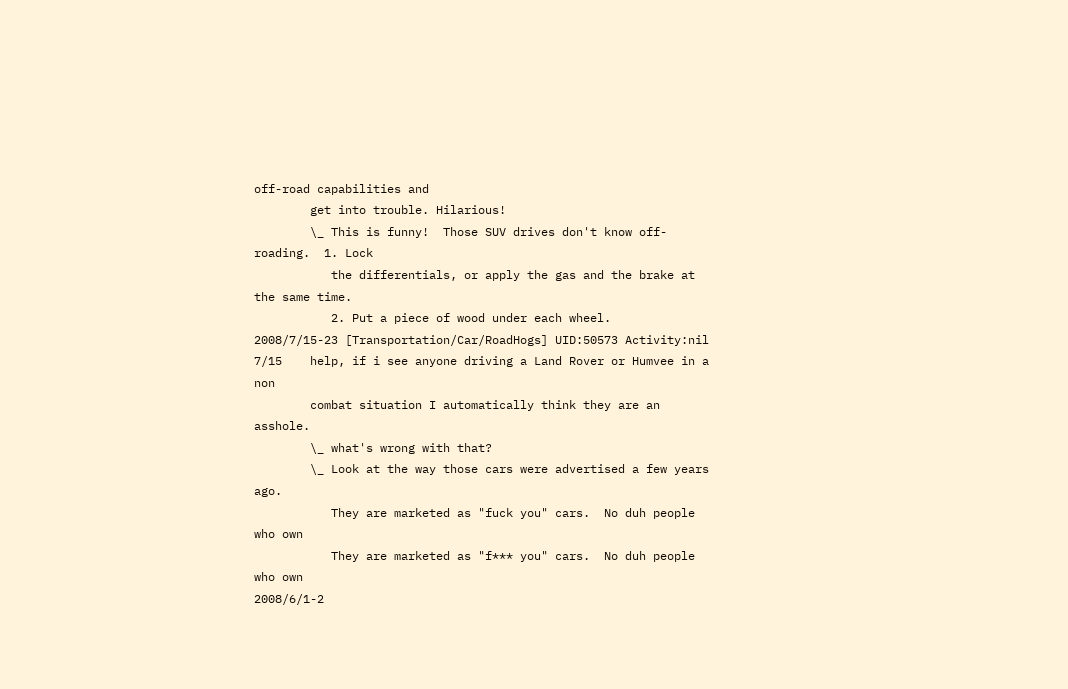off-road capabilities and
        get into trouble. Hilarious!
        \_ This is funny!  Those SUV drives don't know off-roading.  1. Lock
           the differentials, or apply the gas and the brake at the same time.
           2. Put a piece of wood under each wheel.
2008/7/15-23 [Transportation/Car/RoadHogs] UID:50573 Activity:nil
7/15    help, if i see anyone driving a Land Rover or Humvee in a non
        combat situation I automatically think they are an asshole.
        \_ what's wrong with that?
        \_ Look at the way those cars were advertised a few years ago.
           They are marketed as "fuck you" cars.  No duh people who own
           They are marketed as "f*** you" cars.  No duh people who own
2008/6/1-2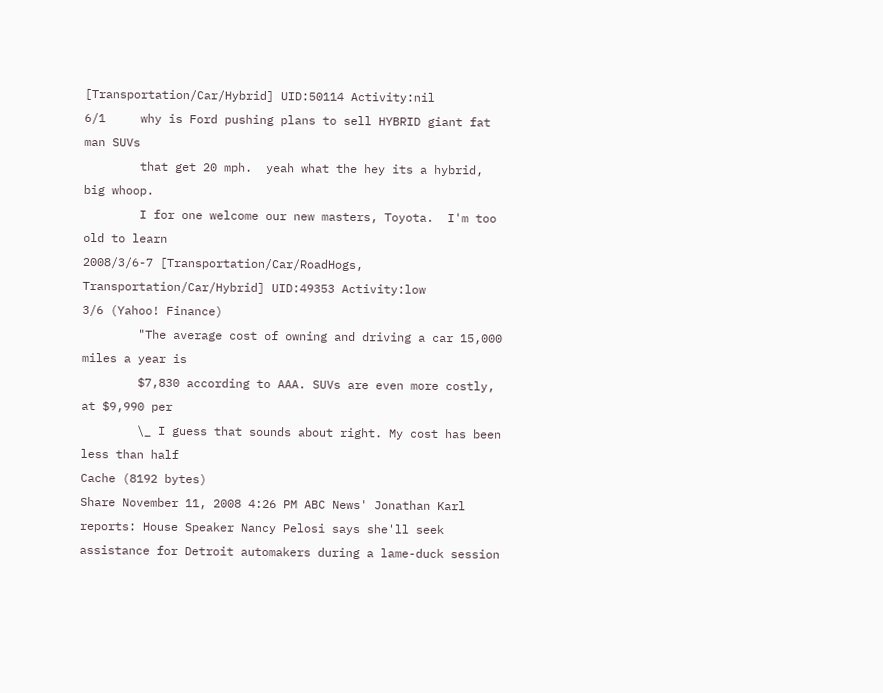[Transportation/Car/Hybrid] UID:50114 Activity:nil
6/1     why is Ford pushing plans to sell HYBRID giant fat man SUVs
        that get 20 mph.  yeah what the hey its a hybrid, big whoop.
        I for one welcome our new masters, Toyota.  I'm too old to learn
2008/3/6-7 [Transportation/Car/RoadHogs, Transportation/Car/Hybrid] UID:49353 Activity:low
3/6 (Yahoo! Finance)
        "The average cost of owning and driving a car 15,000 miles a year is
        $7,830 according to AAA. SUVs are even more costly, at $9,990 per
        \_ I guess that sounds about right. My cost has been less than half
Cache (8192 bytes)
Share November 11, 2008 4:26 PM ABC News' Jonathan Karl reports: House Speaker Nancy Pelosi says she'll seek assistance for Detroit automakers during a lame-duck session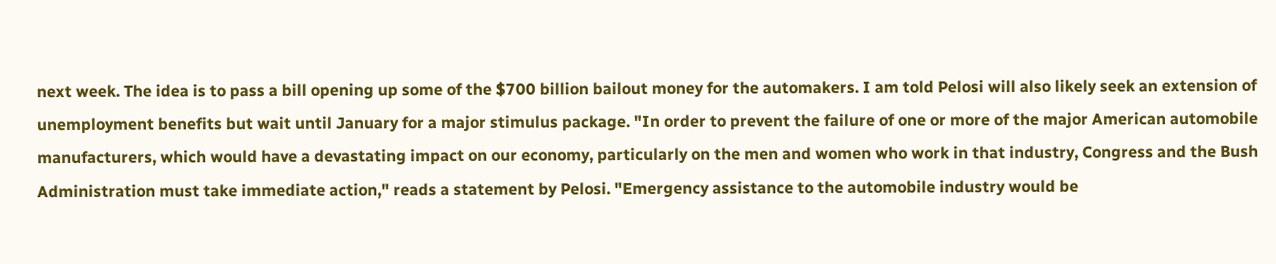next week. The idea is to pass a bill opening up some of the $700 billion bailout money for the automakers. I am told Pelosi will also likely seek an extension of unemployment benefits but wait until January for a major stimulus package. "In order to prevent the failure of one or more of the major American automobile manufacturers, which would have a devastating impact on our economy, particularly on the men and women who work in that industry, Congress and the Bush Administration must take immediate action," reads a statement by Pelosi. "Emergency assistance to the automobile industry would be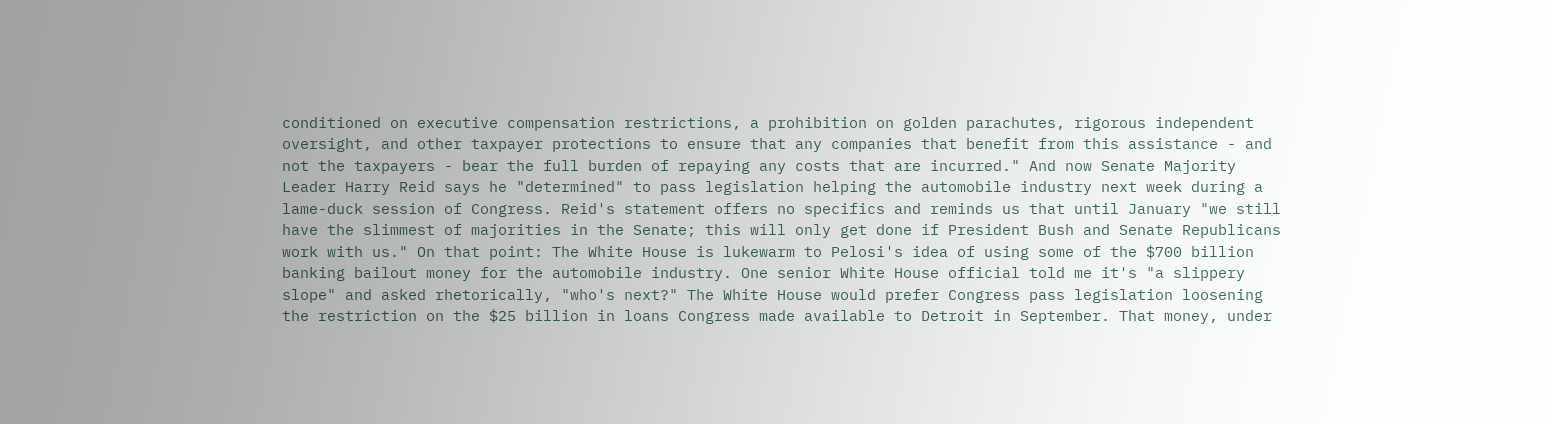conditioned on executive compensation restrictions, a prohibition on golden parachutes, rigorous independent oversight, and other taxpayer protections to ensure that any companies that benefit from this assistance - and not the taxpayers - bear the full burden of repaying any costs that are incurred." And now Senate Majority Leader Harry Reid says he "determined" to pass legislation helping the automobile industry next week during a lame-duck session of Congress. Reid's statement offers no specifics and reminds us that until January "we still have the slimmest of majorities in the Senate; this will only get done if President Bush and Senate Republicans work with us." On that point: The White House is lukewarm to Pelosi's idea of using some of the $700 billion banking bailout money for the automobile industry. One senior White House official told me it's "a slippery slope" and asked rhetorically, "who's next?" The White House would prefer Congress pass legislation loosening the restriction on the $25 billion in loans Congress made available to Detroit in September. That money, under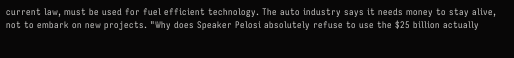current law, must be used for fuel efficient technology. The auto industry says it needs money to stay alive, not to embark on new projects. "Why does Speaker Pelosi absolutely refuse to use the $25 billion actually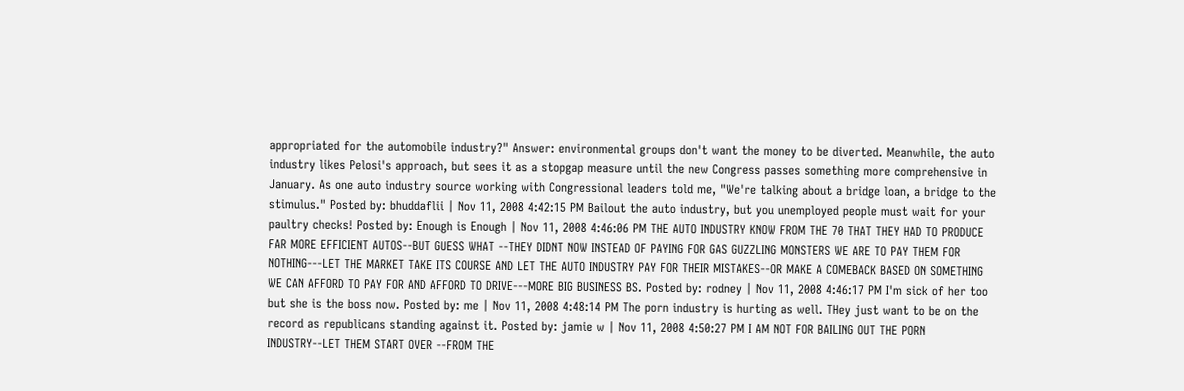appropriated for the automobile industry?" Answer: environmental groups don't want the money to be diverted. Meanwhile, the auto industry likes Pelosi's approach, but sees it as a stopgap measure until the new Congress passes something more comprehensive in January. As one auto industry source working with Congressional leaders told me, "We're talking about a bridge loan, a bridge to the stimulus." Posted by: bhuddaflii | Nov 11, 2008 4:42:15 PM Bailout the auto industry, but you unemployed people must wait for your paultry checks! Posted by: Enough is Enough | Nov 11, 2008 4:46:06 PM THE AUTO INDUSTRY KNOW FROM THE 70 THAT THEY HAD TO PRODUCE FAR MORE EFFICIENT AUTOS--BUT GUESS WHAT --THEY DIDNT NOW INSTEAD OF PAYING FOR GAS GUZZLING MONSTERS WE ARE TO PAY THEM FOR NOTHING---LET THE MARKET TAKE ITS COURSE AND LET THE AUTO INDUSTRY PAY FOR THEIR MISTAKES--OR MAKE A COMEBACK BASED ON SOMETHING WE CAN AFFORD TO PAY FOR AND AFFORD TO DRIVE---MORE BIG BUSINESS BS. Posted by: rodney | Nov 11, 2008 4:46:17 PM I'm sick of her too but she is the boss now. Posted by: me | Nov 11, 2008 4:48:14 PM The porn industry is hurting as well. THey just want to be on the record as republicans standing against it. Posted by: jamie w | Nov 11, 2008 4:50:27 PM I AM NOT FOR BAILING OUT THE PORN INDUSTRY--LET THEM START OVER --FROM THE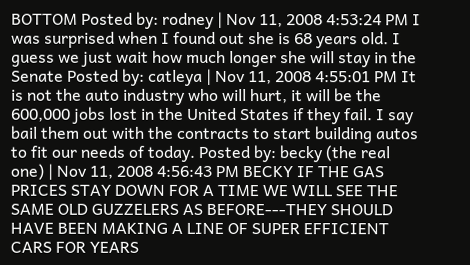BOTTOM Posted by: rodney | Nov 11, 2008 4:53:24 PM I was surprised when I found out she is 68 years old. I guess we just wait how much longer she will stay in the Senate Posted by: catleya | Nov 11, 2008 4:55:01 PM It is not the auto industry who will hurt, it will be the 600,000 jobs lost in the United States if they fail. I say bail them out with the contracts to start building autos to fit our needs of today. Posted by: becky (the real one) | Nov 11, 2008 4:56:43 PM BECKY IF THE GAS PRICES STAY DOWN FOR A TIME WE WILL SEE THE SAME OLD GUZZELERS AS BEFORE---THEY SHOULD HAVE BEEN MAKING A LINE OF SUPER EFFICIENT CARS FOR YEARS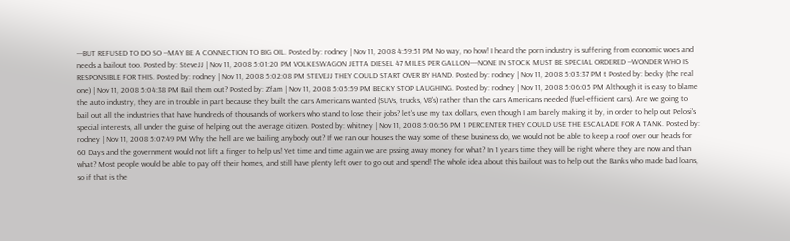---BUT REFUSED TO DO SO --MAY BE A CONNECTION TO BIG OIL. Posted by: rodney | Nov 11, 2008 4:59:51 PM No way, no how! I heard the porn industry is suffering from economic woes and needs a bailout too. Posted by: SteveJJ | Nov 11, 2008 5:01:20 PM VOLKESWAGON JETTA DIESEL 47 MILES PER GALLON----NONE IN STOCK MUST BE SPECIAL ORDERED --WONDER WHO IS RESPONSIBLE FOR THIS. Posted by: rodney | Nov 11, 2008 5:02:08 PM STEVEJJ THEY COULD START OVER BY HAND. Posted by: rodney | Nov 11, 2008 5:03:37 PM t Posted by: becky (the real one) | Nov 11, 2008 5:04:38 PM Bail them out? Posted by: Zfam | Nov 11, 2008 5:05:59 PM BECKY STOP LAUGHING. Posted by: rodney | Nov 11, 2008 5:06:05 PM Although it is easy to blame the auto industry, they are in trouble in part because they built the cars Americans wanted (SUVs, trucks, V8's) rather than the cars Americans needed (fuel-efficient cars). Are we going to bail out all the industries that have hundreds of thousands of workers who stand to lose their jobs? let's use my tax dollars, even though I am barely making it by, in order to help out Pelosi's special interests, all under the guise of helping out the average citizen. Posted by: whitney | Nov 11, 2008 5:06:56 PM 1 PERCENTER THEY COULD USE THE ESCALADE FOR A TANK. Posted by: rodney | Nov 11, 2008 5:07:49 PM Why the hell are we bailing anybody out? If we ran our houses the way some of these business do, we would not be able to keep a roof over our heads for 60 Days and the government would not lift a finger to help us! Yet time and time again we are pssing away money for what? In 1 years time they will be right where they are now and than what? Most people would be able to pay off their homes, and still have plenty left over to go out and spend! The whole idea about this bailout was to help out the Banks who made bad loans, so if that is the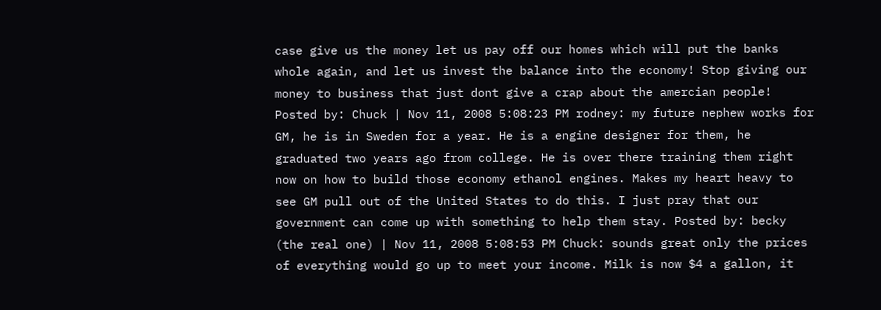case give us the money let us pay off our homes which will put the banks whole again, and let us invest the balance into the economy! Stop giving our money to business that just dont give a crap about the amercian people! Posted by: Chuck | Nov 11, 2008 5:08:23 PM rodney: my future nephew works for GM, he is in Sweden for a year. He is a engine designer for them, he graduated two years ago from college. He is over there training them right now on how to build those economy ethanol engines. Makes my heart heavy to see GM pull out of the United States to do this. I just pray that our government can come up with something to help them stay. Posted by: becky (the real one) | Nov 11, 2008 5:08:53 PM Chuck: sounds great only the prices of everything would go up to meet your income. Milk is now $4 a gallon, it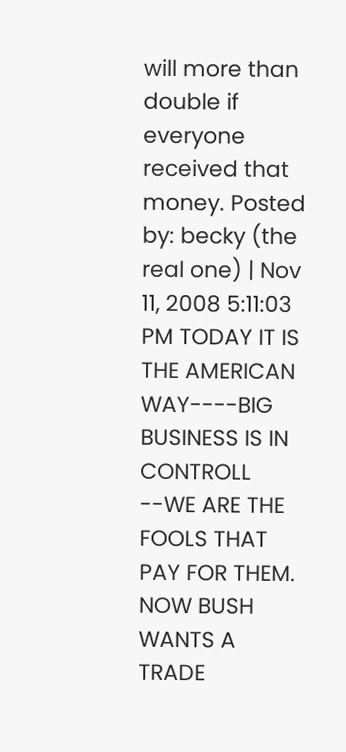will more than double if everyone received that money. Posted by: becky (the real one) | Nov 11, 2008 5:11:03 PM TODAY IT IS THE AMERICAN WAY----BIG BUSINESS IS IN CONTROLL --WE ARE THE FOOLS THAT PAY FOR THEM. NOW BUSH WANTS A TRADE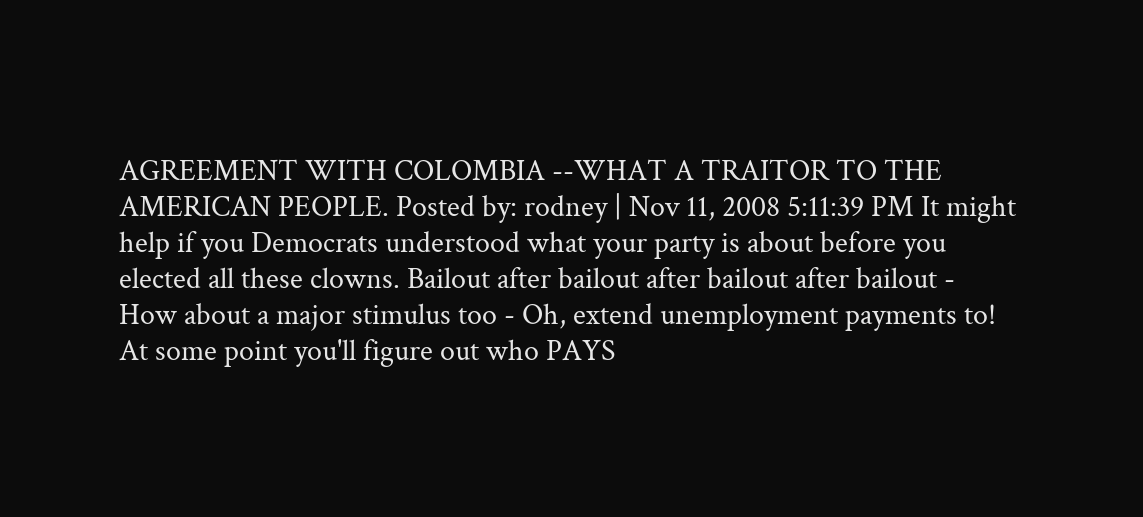AGREEMENT WITH COLOMBIA --WHAT A TRAITOR TO THE AMERICAN PEOPLE. Posted by: rodney | Nov 11, 2008 5:11:39 PM It might help if you Democrats understood what your party is about before you elected all these clowns. Bailout after bailout after bailout after bailout - How about a major stimulus too - Oh, extend unemployment payments to! At some point you'll figure out who PAYS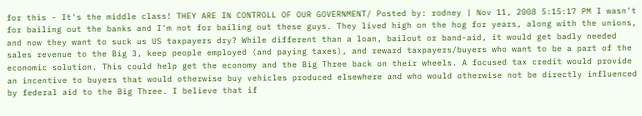for this - It's the middle class! THEY ARE IN CONTROLL OF OUR GOVERNMENT/ Posted by: rodney | Nov 11, 2008 5:15:17 PM I wasn't for bailing out the banks and I'm not for bailing out these guys. They lived high on the hog for years, along with the unions, and now they want to suck us US taxpayers dry? While different than a loan, bailout or band-aid, it would get badly needed sales revenue to the Big 3, keep people employed (and paying taxes), and reward taxpayers/buyers who want to be a part of the economic solution. This could help get the economy and the Big Three back on their wheels. A focused tax credit would provide an incentive to buyers that would otherwise buy vehicles produced elsewhere and who would otherwise not be directly influenced by federal aid to the Big Three. I believe that if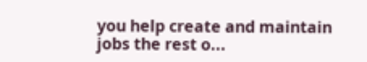you help create and maintain jobs the rest o...